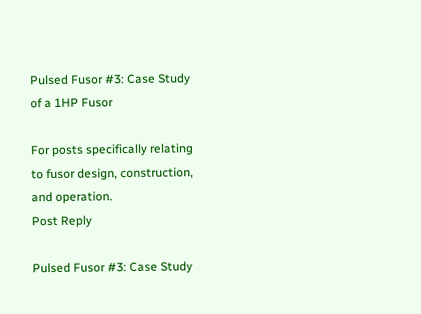Pulsed Fusor #3: Case Study of a 1HP Fusor

For posts specifically relating to fusor design, construction, and operation.
Post Reply

Pulsed Fusor #3: Case Study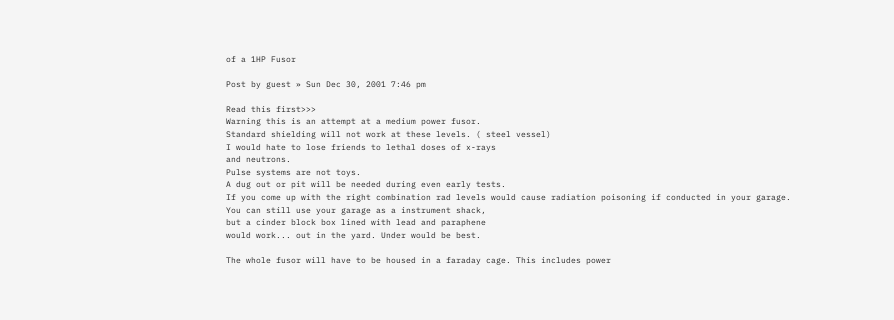of a 1HP Fusor

Post by guest » Sun Dec 30, 2001 7:46 pm

Read this first>>>
Warning this is an attempt at a medium power fusor.
Standard shielding will not work at these levels. ( steel vessel)
I would hate to lose friends to lethal doses of x-rays
and neutrons.
Pulse systems are not toys.
A dug out or pit will be needed during even early tests.
If you come up with the right combination rad levels would cause radiation poisoning if conducted in your garage.
You can still use your garage as a instrument shack,
but a cinder block box lined with lead and paraphene
would work... out in the yard. Under would be best.

The whole fusor will have to be housed in a faraday cage. This includes power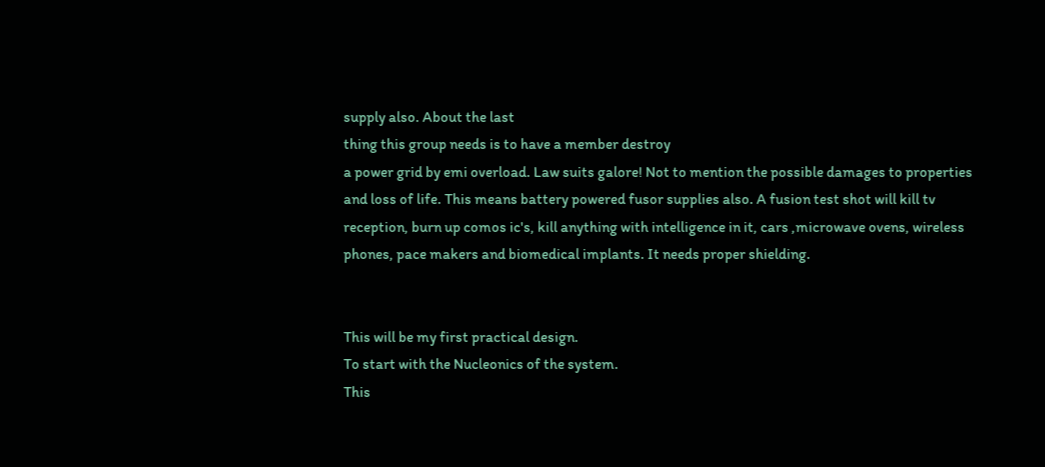supply also. About the last
thing this group needs is to have a member destroy
a power grid by emi overload. Law suits galore! Not to mention the possible damages to properties and loss of life. This means battery powered fusor supplies also. A fusion test shot will kill tv reception, burn up comos ic's, kill anything with intelligence in it, cars ,microwave ovens, wireless phones, pace makers and biomedical implants. It needs proper shielding.


This will be my first practical design.
To start with the Nucleonics of the system.
This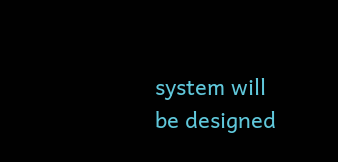system will be designed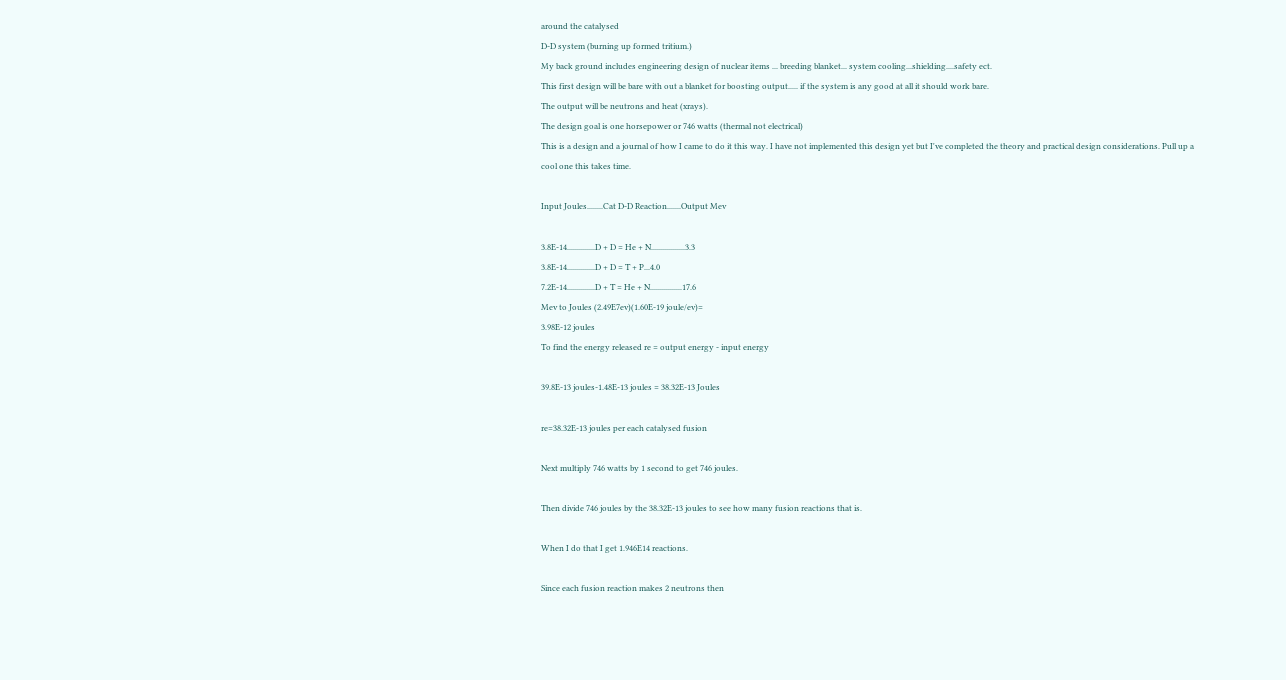around the catalysed
D-D system (burning up formed tritium.)
My back ground includes engineering design of nuclear items ... breeding blanket... system cooling...shielding....safety ect.
This first design will be bare with out a blanket for boosting output..... if the system is any good at all it should work bare.
The output will be neutrons and heat (xrays).
The design goal is one horsepower or 746 watts (thermal not electrical)
This is a design and a journal of how I came to do it this way. I have not implemented this design yet but I've completed the theory and practical design considerations. Pull up a cool one this takes time.

Input Joules........Cat D-D Reaction.......Output Mev

3.8E-14..............D + D = He + N.................3.3
3.8E-14..............D + D = T + P...4.0
7.2E-14..............D + T = He + N................17.6
Mev to Joules (2.49E7ev)(1.60E-19 joule/ev)=
3.98E-12 joules
To find the energy released re = output energy - input energy

39.8E-13 joules-1.48E-13 joules = 38.32E-13 Joules

re=38.32E-13 joules per each catalysed fusion

Next multiply 746 watts by 1 second to get 746 joules.

Then divide 746 joules by the 38.32E-13 joules to see how many fusion reactions that is.

When I do that I get 1.946E14 reactions.

Since each fusion reaction makes 2 neutrons then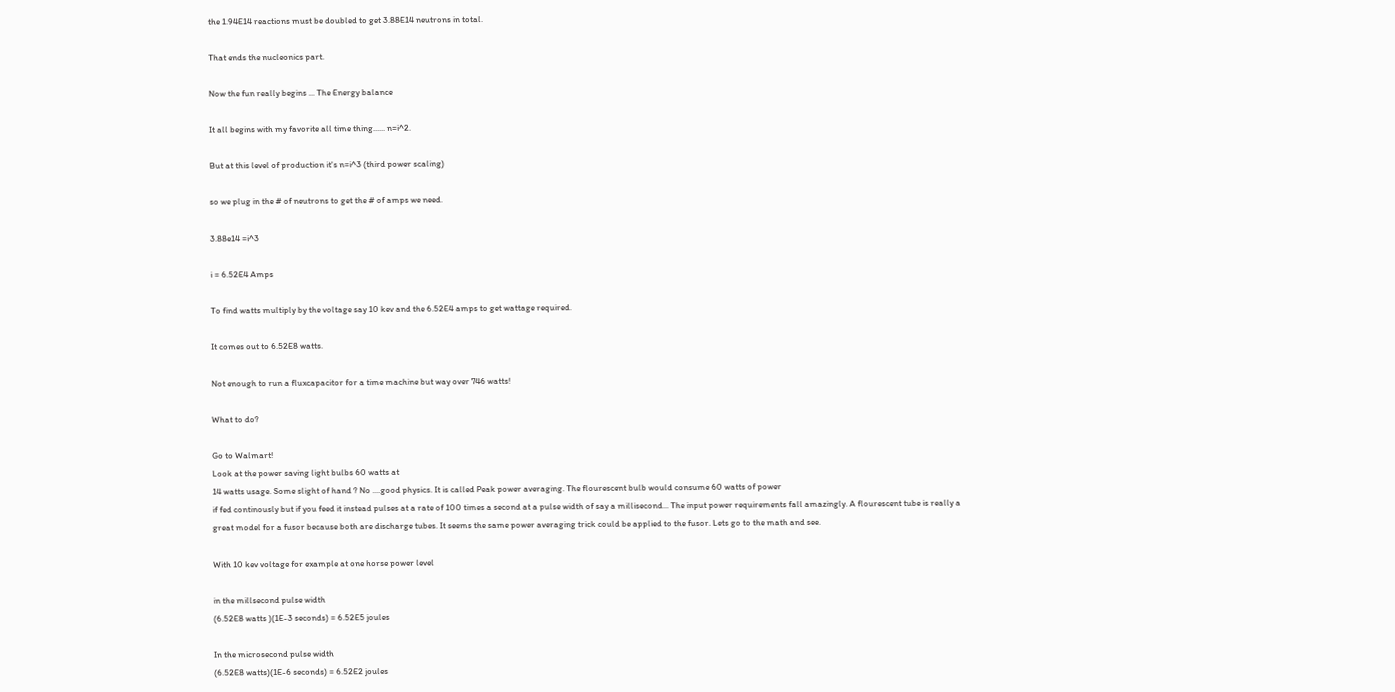the 1.94E14 reactions must be doubled to get 3.88E14 neutrons in total.

That ends the nucleonics part.

Now the fun really begins ... The Energy balance

It all begins with my favorite all time thing...... n=i^2.

But at this level of production it's n=i^3 (third power scaling)

so we plug in the # of neutrons to get the # of amps we need.

3.88e14 =i^3

i = 6.52E4 Amps

To find watts multiply by the voltage say 10 kev and the 6.52E4 amps to get wattage required.

It comes out to 6.52E8 watts.

Not enough to run a fluxcapacitor for a time machine but way over 746 watts!

What to do?

Go to Walmart!
Look at the power saving light bulbs 60 watts at
14 watts usage. Some slight of hand ? No ....good physics. It is called Peak power averaging. The flourescent bulb would consume 60 watts of power
if fed continously but if you feed it instead pulses at a rate of 100 times a second at a pulse width of say a millisecond... The input power requirements fall amazingly. A flourescent tube is really a great model for a fusor because both are discharge tubes. It seems the same power averaging trick could be applied to the fusor. Lets go to the math and see.

With 10 kev voltage for example at one horse power level

in the millsecond pulse width
(6.52E8 watts )(1E-3 seconds) = 6.52E5 joules

In the microsecond pulse width
(6.52E8 watts)(1E-6 seconds) = 6.52E2 joules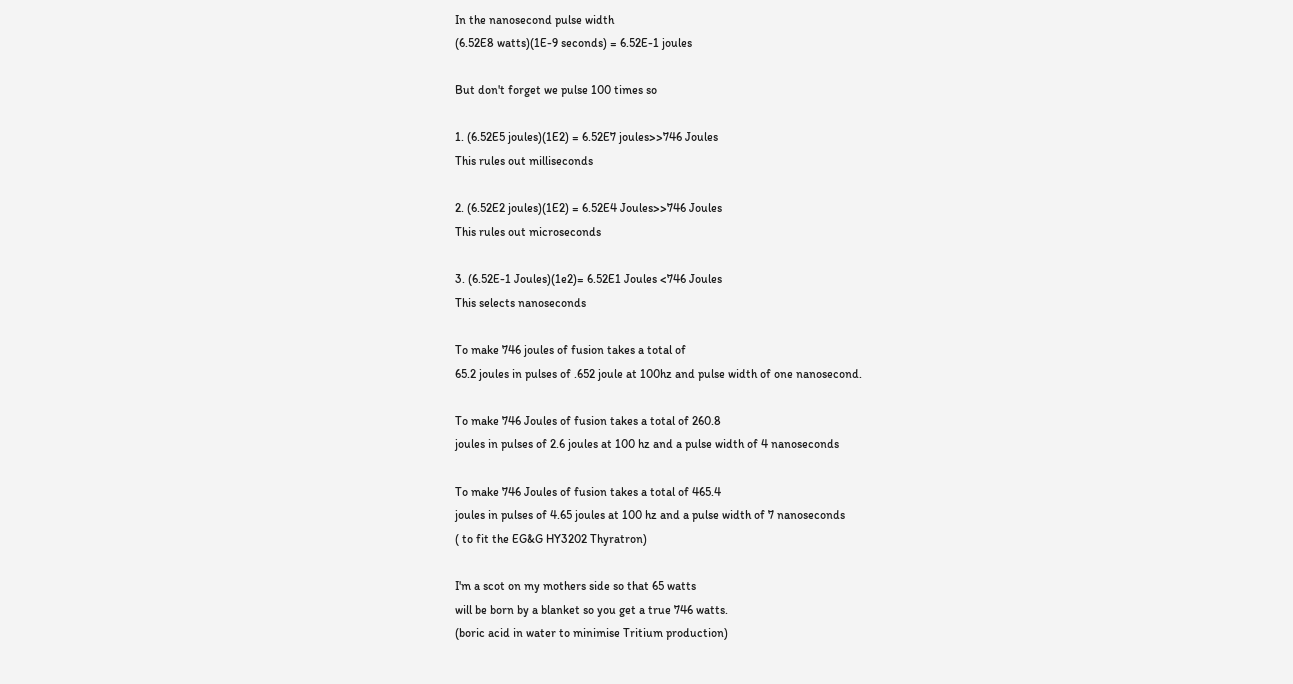In the nanosecond pulse width
(6.52E8 watts)(1E-9 seconds) = 6.52E-1 joules

But don't forget we pulse 100 times so

1. (6.52E5 joules)(1E2) = 6.52E7 joules>>746 Joules
This rules out milliseconds

2. (6.52E2 joules)(1E2) = 6.52E4 Joules>>746 Joules
This rules out microseconds

3. (6.52E-1 Joules)(1e2)= 6.52E1 Joules <746 Joules
This selects nanoseconds

To make 746 joules of fusion takes a total of
65.2 joules in pulses of .652 joule at 100hz and pulse width of one nanosecond.

To make 746 Joules of fusion takes a total of 260.8
joules in pulses of 2.6 joules at 100 hz and a pulse width of 4 nanoseconds

To make 746 Joules of fusion takes a total of 465.4
joules in pulses of 4.65 joules at 100 hz and a pulse width of 7 nanoseconds
( to fit the EG&G HY3202 Thyratron)

I'm a scot on my mothers side so that 65 watts
will be born by a blanket so you get a true 746 watts.
(boric acid in water to minimise Tritium production)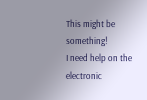This might be something!
I need help on the electronic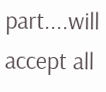part....will accept all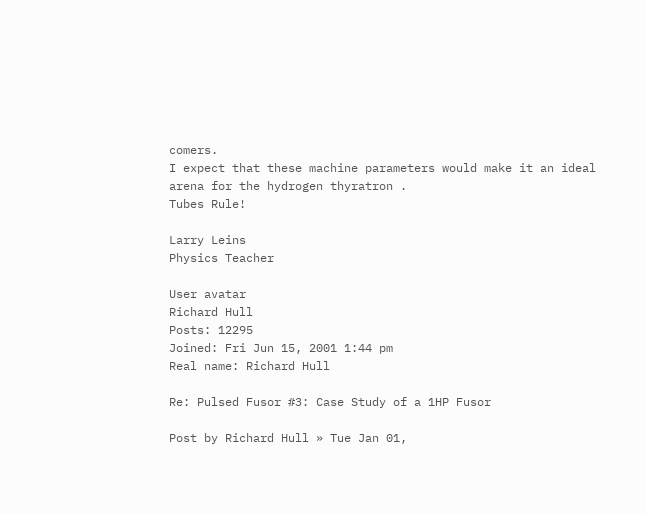comers.
I expect that these machine parameters would make it an ideal arena for the hydrogen thyratron .
Tubes Rule!

Larry Leins
Physics Teacher

User avatar
Richard Hull
Posts: 12295
Joined: Fri Jun 15, 2001 1:44 pm
Real name: Richard Hull

Re: Pulsed Fusor #3: Case Study of a 1HP Fusor

Post by Richard Hull » Tue Jan 01,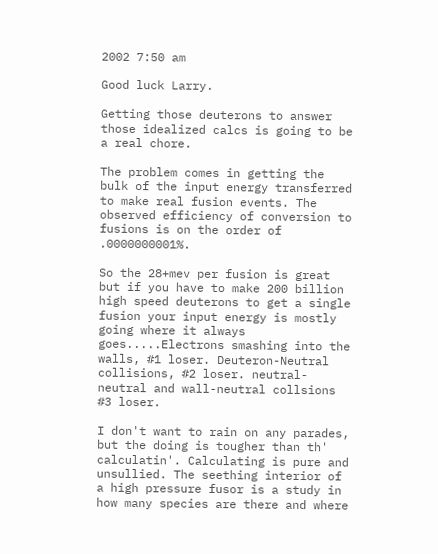2002 7:50 am

Good luck Larry.

Getting those deuterons to answer those idealized calcs is going to be a real chore.

The problem comes in getting the bulk of the input energy transferred to make real fusion events. The observed efficiency of conversion to fusions is on the order of .0000000001%.

So the 28+mev per fusion is great but if you have to make 200 billion high speed deuterons to get a single fusion your input energy is mostly going where it always goes.....Electrons smashing into the walls, #1 loser. Deuteron-Neutral collisions, #2 loser. neutral-neutral and wall-neutral collsions #3 loser.

I don't want to rain on any parades, but the doing is tougher than th' calculatin'. Calculating is pure and unsullied. The seething interior of a high pressure fusor is a study in how many species are there and where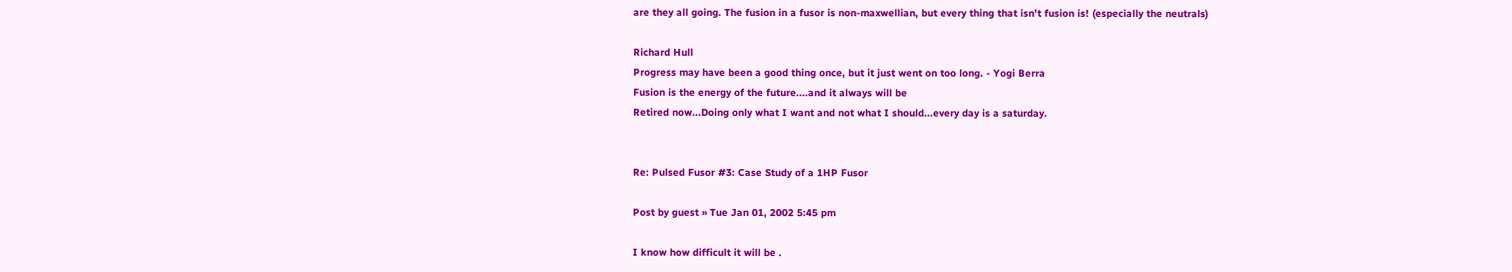are they all going. The fusion in a fusor is non-maxwellian, but every thing that isn't fusion is! (especially the neutrals)

Richard Hull
Progress may have been a good thing once, but it just went on too long. - Yogi Berra
Fusion is the energy of the future....and it always will be
Retired now...Doing only what I want and not what I should...every day is a saturday.


Re: Pulsed Fusor #3: Case Study of a 1HP Fusor

Post by guest » Tue Jan 01, 2002 5:45 pm

I know how difficult it will be .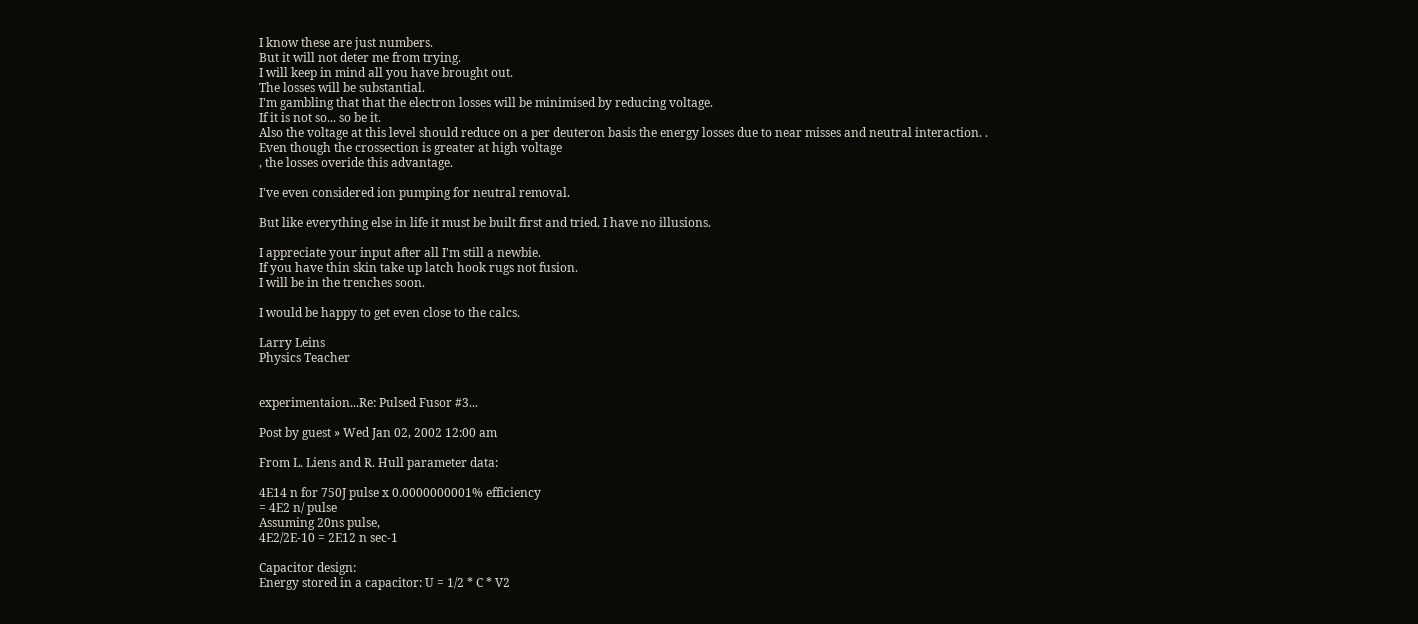I know these are just numbers.
But it will not deter me from trying.
I will keep in mind all you have brought out.
The losses will be substantial.
I'm gambling that that the electron losses will be minimised by reducing voltage.
If it is not so... so be it.
Also the voltage at this level should reduce on a per deuteron basis the energy losses due to near misses and neutral interaction. .
Even though the crossection is greater at high voltage
, the losses overide this advantage.

I've even considered ion pumping for neutral removal.

But like everything else in life it must be built first and tried. I have no illusions.

I appreciate your input after all I'm still a newbie.
If you have thin skin take up latch hook rugs not fusion.
I will be in the trenches soon.

I would be happy to get even close to the calcs.

Larry Leins
Physics Teacher


experimentaion...Re: Pulsed Fusor #3...

Post by guest » Wed Jan 02, 2002 12:00 am

From L. Liens and R. Hull parameter data:

4E14 n for 750J pulse x 0.0000000001% efficiency
= 4E2 n/ pulse
Assuming 20ns pulse,
4E2/2E-10 = 2E12 n sec-1

Capacitor design:
Energy stored in a capacitor: U = 1/2 * C * V2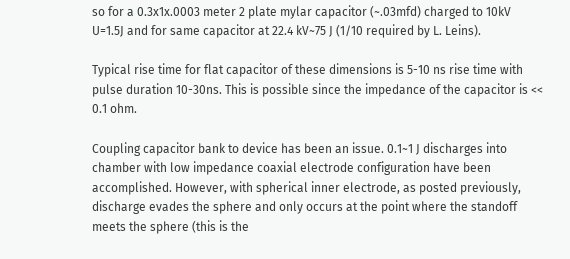so for a 0.3x1x.0003 meter 2 plate mylar capacitor (~.03mfd) charged to 10kV
U=1.5J and for same capacitor at 22.4 kV~75 J (1/10 required by L. Leins).

Typical rise time for flat capacitor of these dimensions is 5-10 ns rise time with pulse duration 10-30ns. This is possible since the impedance of the capacitor is << 0.1 ohm.

Coupling capacitor bank to device has been an issue. 0.1~1 J discharges into chamber with low impedance coaxial electrode configuration have been accomplished. However, with spherical inner electrode, as posted previously, discharge evades the sphere and only occurs at the point where the standoff meets the sphere (this is the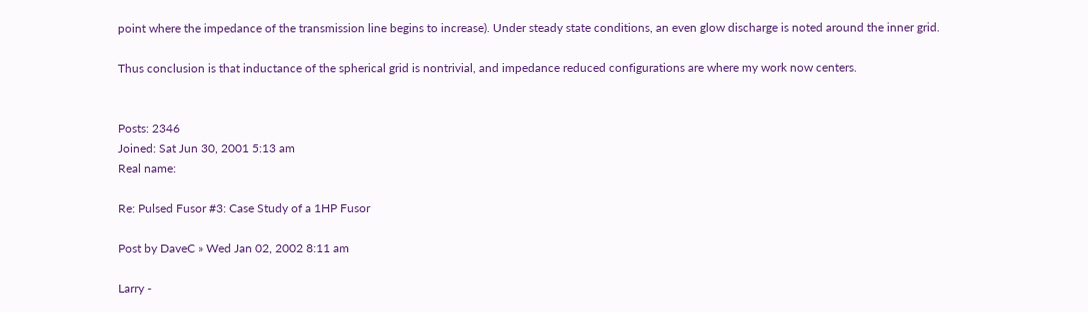point where the impedance of the transmission line begins to increase). Under steady state conditions, an even glow discharge is noted around the inner grid.

Thus conclusion is that inductance of the spherical grid is nontrivial, and impedance reduced configurations are where my work now centers.


Posts: 2346
Joined: Sat Jun 30, 2001 5:13 am
Real name:

Re: Pulsed Fusor #3: Case Study of a 1HP Fusor

Post by DaveC » Wed Jan 02, 2002 8:11 am

Larry -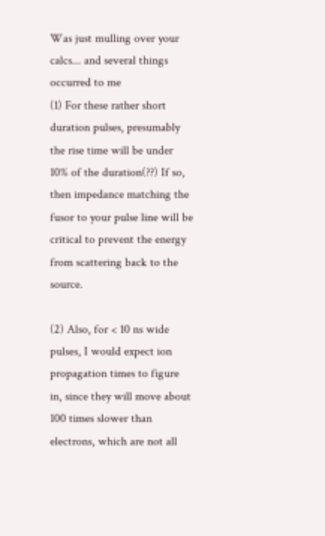Was just mulling over your calcs... and several things occurred to me
(1) For these rather short duration pulses, presumably the rise time will be under 10% of the duration(??) If so, then impedance matching the fusor to your pulse line will be critical to prevent the energy from scattering back to the source.

(2) Also, for < 10 ns wide pulses, I would expect ion propagation times to figure in, since they will move about 100 times slower than electrons, which are not all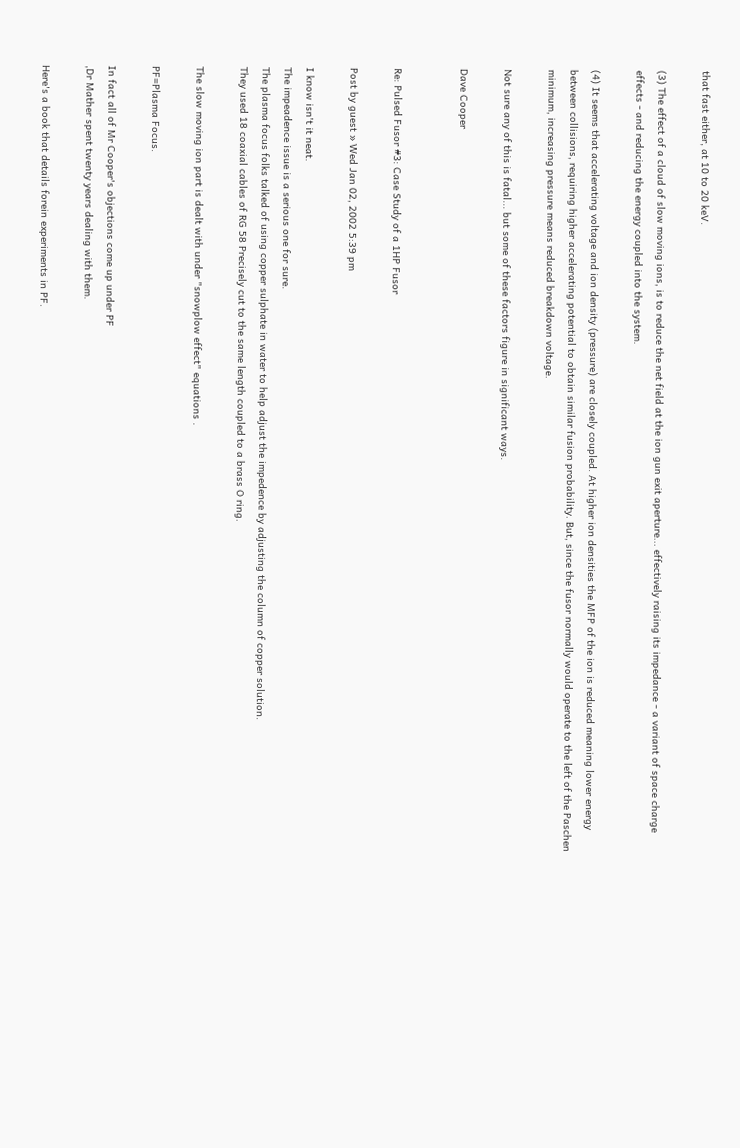that fast either, at 10 to 20 keV.

(3) The effect of a cloud of slow moving ions, is to reduce the net field at the ion gun exit aperture... effectively raising its impedance - a variant of space charge effects - and reducing the energy coupled into the system.

(4) It seems that accelerating voltage and ion density (pressure) are closely coupled. At higher ion densities the MFP of the ion is reduced meaning lower energy between collisions, requiring higher accelerating potential to obtain similar fusion probability. But, since the fusor normally would operate to the left of the Paschen minimum, increasing pressure means reduced breakdown voltage.

Not sure any of this is fatal... but some of these factors figure in significant ways.

Dave Cooper


Re: Pulsed Fusor #3: Case Study of a 1HP Fusor

Post by guest » Wed Jan 02, 2002 5:39 pm

I know isn't it neat.
The impeadence issue is a serious one for sure.
The plasma focus folks talked of using copper sulphate in water to help adjust the impedence by adjusting the column of copper solution.
They used 18 coaxial cables of RG 58 Precisely cut to the same length coupled to a brass O ring.

The slow moving ion part is dealt with under "snowplow effect" equations .

PF=Plasma Focus.

In fact all of Mr Cooper's objections come up under PF
,Dr Mather spent twenty years dealing with them.

Here's a book that details forein experiments in PF.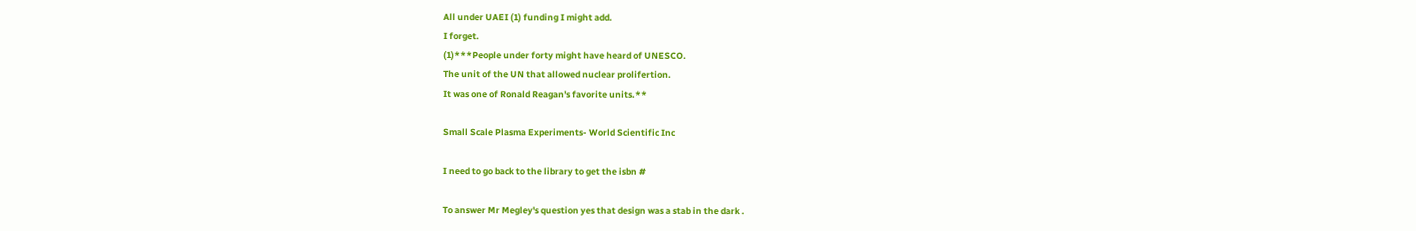All under UAEI (1) funding I might add.
I forget.
(1)***People under forty might have heard of UNESCO.
The unit of the UN that allowed nuclear prolifertion.
It was one of Ronald Reagan's favorite units.**

Small Scale Plasma Experiments- World Scientific Inc

I need to go back to the library to get the isbn #

To answer Mr Megley's question yes that design was a stab in the dark .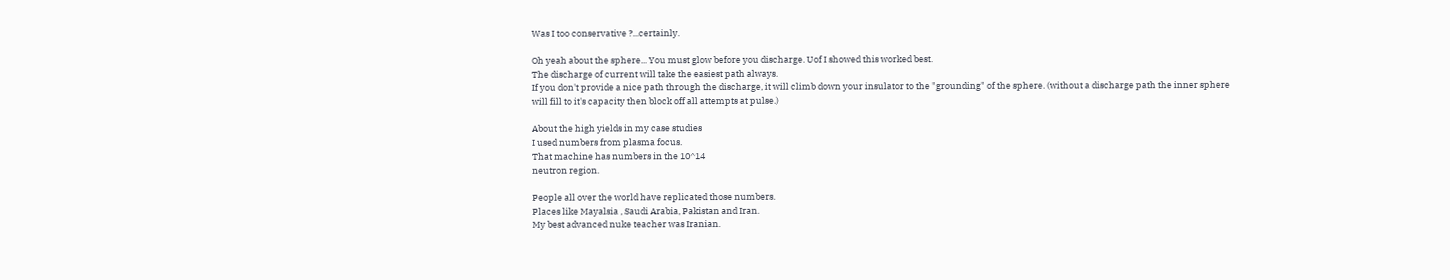Was I too conservative ?...certainly.

Oh yeah about the sphere... You must glow before you discharge. Uof I showed this worked best.
The discharge of current will take the easiest path always.
If you don't provide a nice path through the discharge, it will climb down your insulator to the "grounding" of the sphere. (without a discharge path the inner sphere
will fill to it's capacity then block off all attempts at pulse.)

About the high yields in my case studies
I used numbers from plasma focus.
That machine has numbers in the 10^14
neutron region.

People all over the world have replicated those numbers.
Places like Mayalsia , Saudi Arabia, Pakistan and Iran.
My best advanced nuke teacher was Iranian.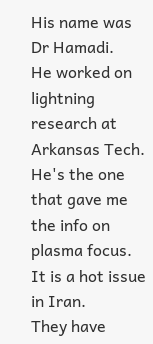His name was Dr Hamadi.
He worked on lightning research at Arkansas Tech.
He's the one that gave me the info on plasma focus.
It is a hot issue in Iran.
They have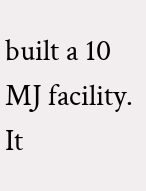built a 10 MJ facility.
It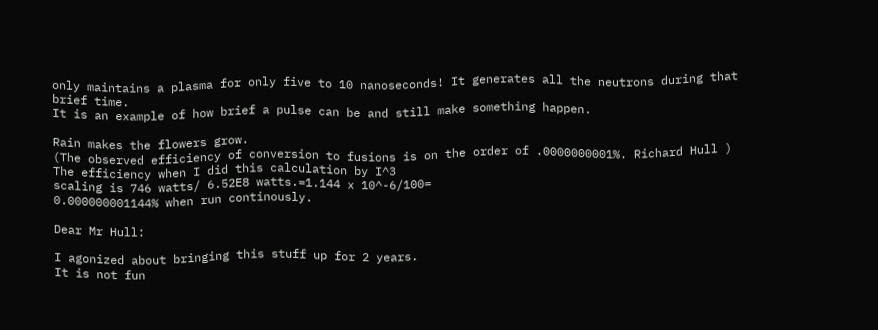only maintains a plasma for only five to 10 nanoseconds! It generates all the neutrons during that brief time.
It is an example of how brief a pulse can be and still make something happen.

Rain makes the flowers grow.
(The observed efficiency of conversion to fusions is on the order of .0000000001%. Richard Hull )
The efficiency when I did this calculation by I^3
scaling is 746 watts/ 6.52E8 watts.=1.144 x 10^-6/100=
0.000000001144% when run continously.

Dear Mr Hull:

I agonized about bringing this stuff up for 2 years.
It is not fun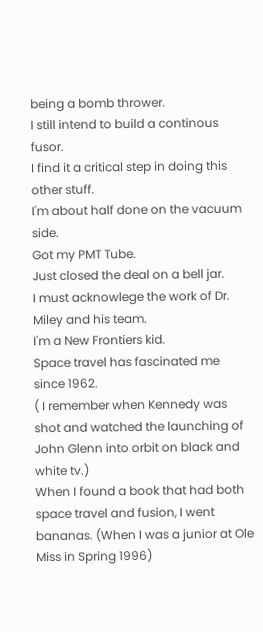being a bomb thrower.
I still intend to build a continous fusor.
I find it a critical step in doing this other stuff.
I'm about half done on the vacuum side.
Got my PMT Tube.
Just closed the deal on a bell jar.
I must acknowlege the work of Dr. Miley and his team.
I'm a New Frontiers kid.
Space travel has fascinated me since 1962.
( I remember when Kennedy was shot and watched the launching of John Glenn into orbit on black and white tv.)
When I found a book that had both space travel and fusion, I went bananas. (When I was a junior at Ole Miss in Spring 1996)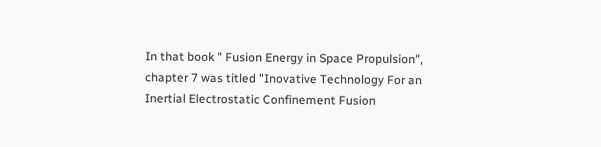In that book " Fusion Energy in Space Propulsion", chapter 7 was titled "Inovative Technology For an Inertial Electrostatic Confinement Fusion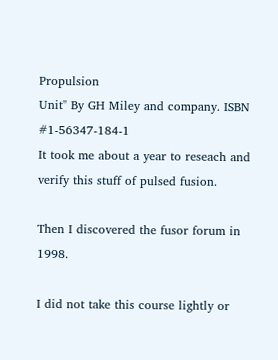Propulsion
Unit" By GH Miley and company. ISBN #1-56347-184-1
It took me about a year to reseach and verify this stuff of pulsed fusion.

Then I discovered the fusor forum in 1998.

I did not take this course lightly or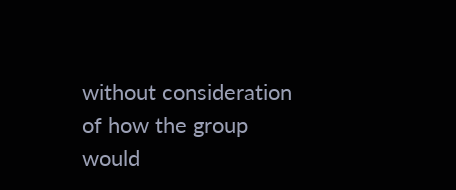without consideration of how the group would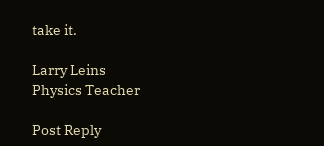take it.

Larry Leins
Physics Teacher

Post Reply